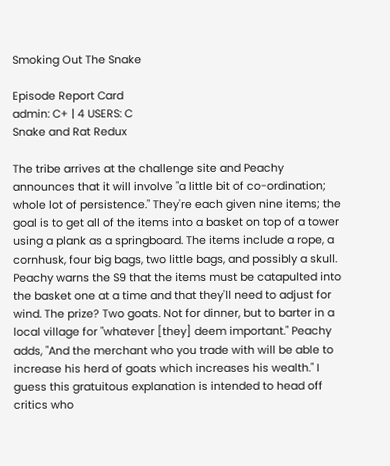Smoking Out The Snake

Episode Report Card
admin: C+ | 4 USERS: C
Snake and Rat Redux

The tribe arrives at the challenge site and Peachy announces that it will involve "a little bit of co-ordination; whole lot of persistence." They're each given nine items; the goal is to get all of the items into a basket on top of a tower using a plank as a springboard. The items include a rope, a cornhusk, four big bags, two little bags, and possibly a skull. Peachy warns the S9 that the items must be catapulted into the basket one at a time and that they'll need to adjust for wind. The prize? Two goats. Not for dinner, but to barter in a local village for "whatever [they] deem important." Peachy adds, "And the merchant who you trade with will be able to increase his herd of goats which increases his wealth." I guess this gratuitous explanation is intended to head off critics who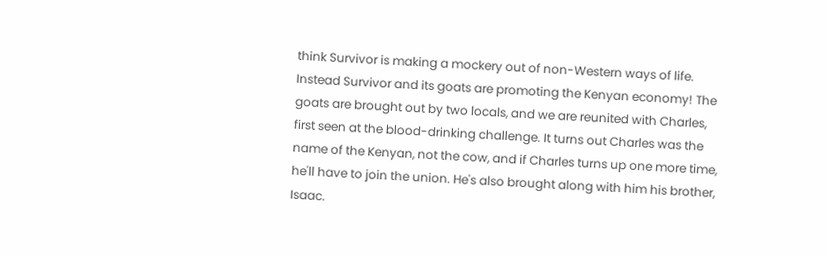think Survivor is making a mockery out of non-Western ways of life. Instead Survivor and its goats are promoting the Kenyan economy! The goats are brought out by two locals, and we are reunited with Charles, first seen at the blood-drinking challenge. It turns out Charles was the name of the Kenyan, not the cow, and if Charles turns up one more time, he'll have to join the union. He's also brought along with him his brother, Isaac.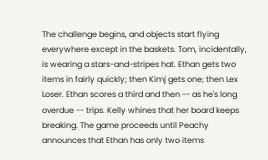The challenge begins, and objects start flying everywhere except in the baskets. Tom, incidentally, is wearing a stars-and-stripes hat. Ethan gets two items in fairly quickly; then Kimj gets one; then Lex Loser. Ethan scores a third and then -- as he's long overdue -- trips. Kelly whines that her board keeps breaking. The game proceeds until Peachy announces that Ethan has only two items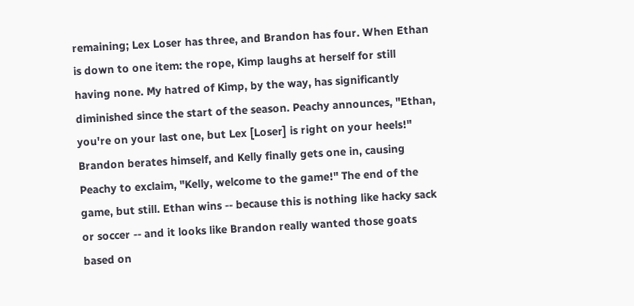remaining; Lex Loser has three, and Brandon has four. When Ethan is down to one item: the rope, Kimp laughs at herself for still having none. My hatred of Kimp, by the way, has significantly diminished since the start of the season. Peachy announces, "Ethan, you're on your last one, but Lex [Loser] is right on your heels!" Brandon berates himself, and Kelly finally gets one in, causing Peachy to exclaim, "Kelly, welcome to the game!" The end of the game, but still. Ethan wins -- because this is nothing like hacky sack or soccer -- and it looks like Brandon really wanted those goats based on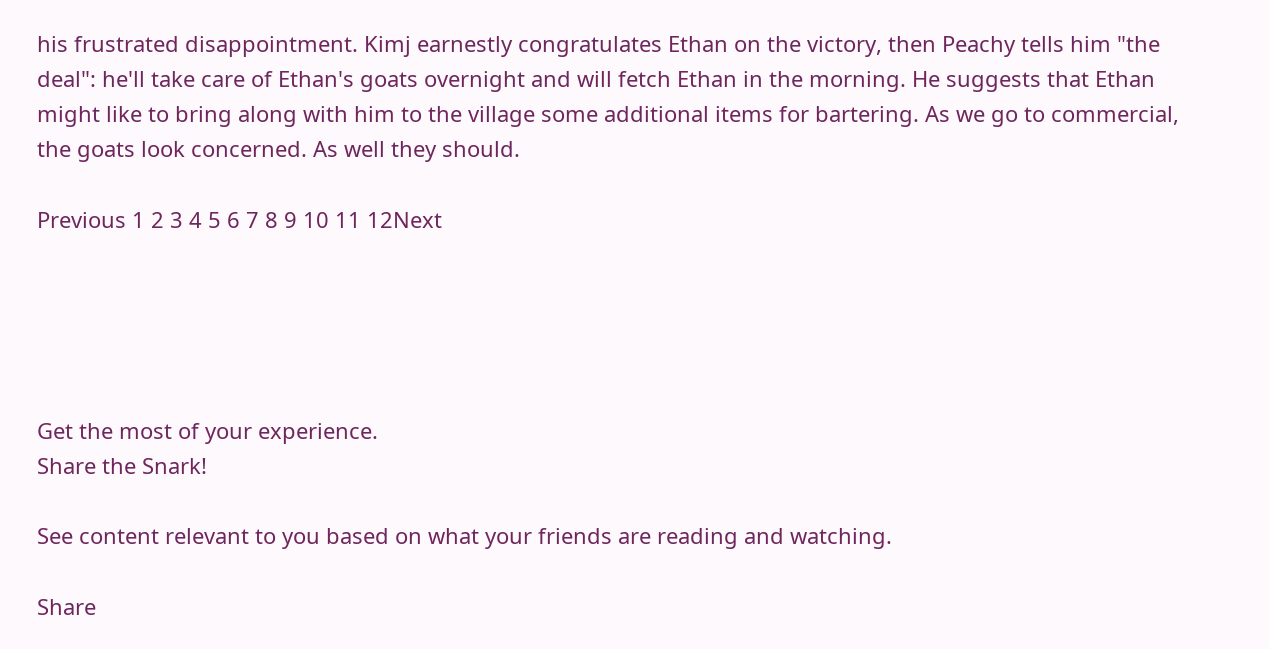his frustrated disappointment. Kimj earnestly congratulates Ethan on the victory, then Peachy tells him "the deal": he'll take care of Ethan's goats overnight and will fetch Ethan in the morning. He suggests that Ethan might like to bring along with him to the village some additional items for bartering. As we go to commercial, the goats look concerned. As well they should.

Previous 1 2 3 4 5 6 7 8 9 10 11 12Next





Get the most of your experience.
Share the Snark!

See content relevant to you based on what your friends are reading and watching.

Share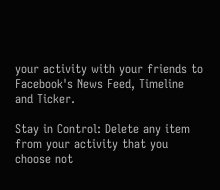your activity with your friends to Facebook's News Feed, Timeline and Ticker.

Stay in Control: Delete any item from your activity that you choose not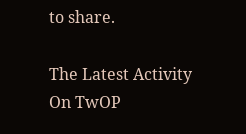to share.

The Latest Activity On TwOP